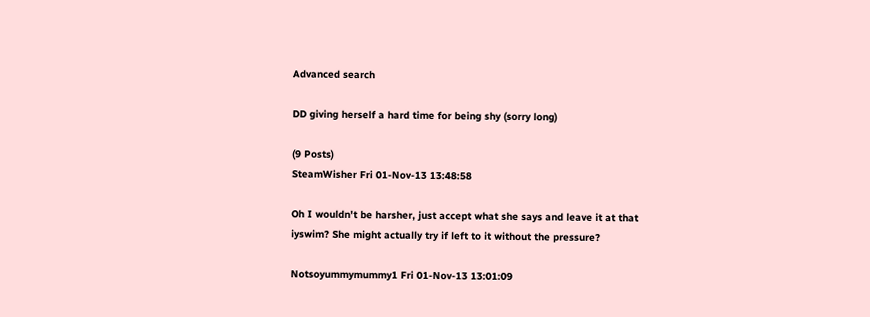Advanced search

DD giving herself a hard time for being shy (sorry long)

(9 Posts)
SteamWisher Fri 01-Nov-13 13:48:58

Oh I wouldn't be harsher, just accept what she says and leave it at that iyswim? She might actually try if left to it without the pressure?

Notsoyummymummy1 Fri 01-Nov-13 13:01:09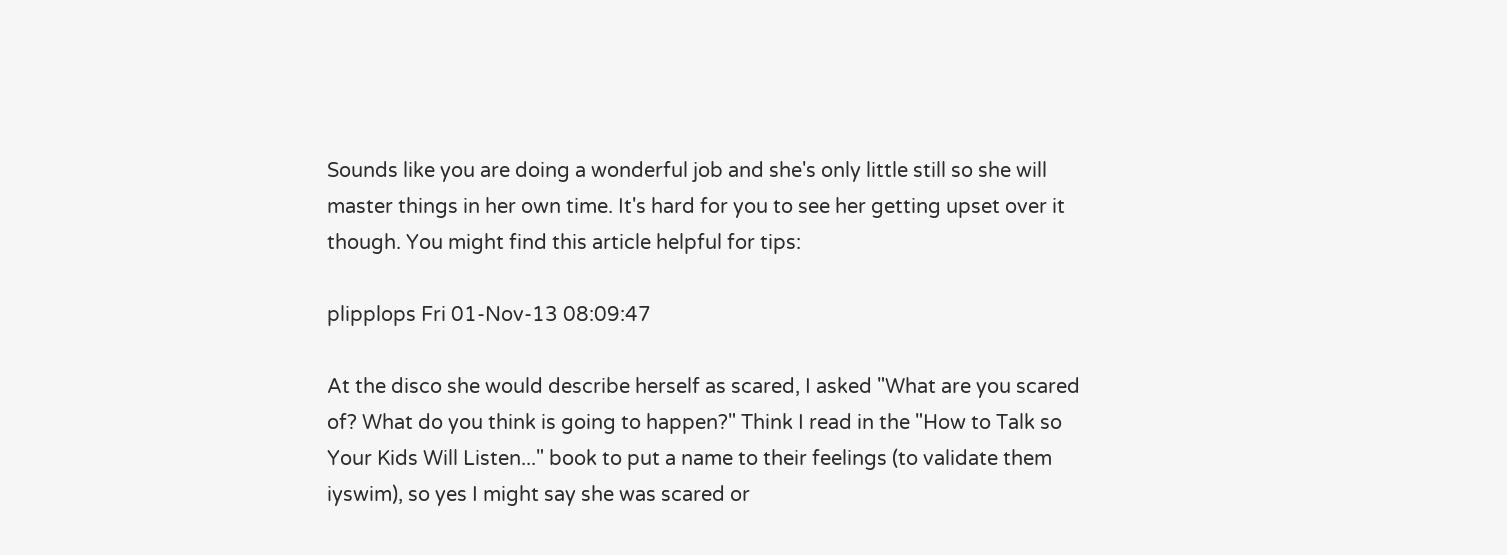Sounds like you are doing a wonderful job and she's only little still so she will master things in her own time. It's hard for you to see her getting upset over it though. You might find this article helpful for tips:

plipplops Fri 01-Nov-13 08:09:47

At the disco she would describe herself as scared, I asked "What are you scared of? What do you think is going to happen?" Think I read in the "How to Talk so Your Kids Will Listen..." book to put a name to their feelings (to validate them iyswim), so yes I might say she was scared or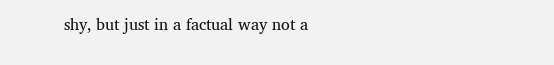shy, but just in a factual way not a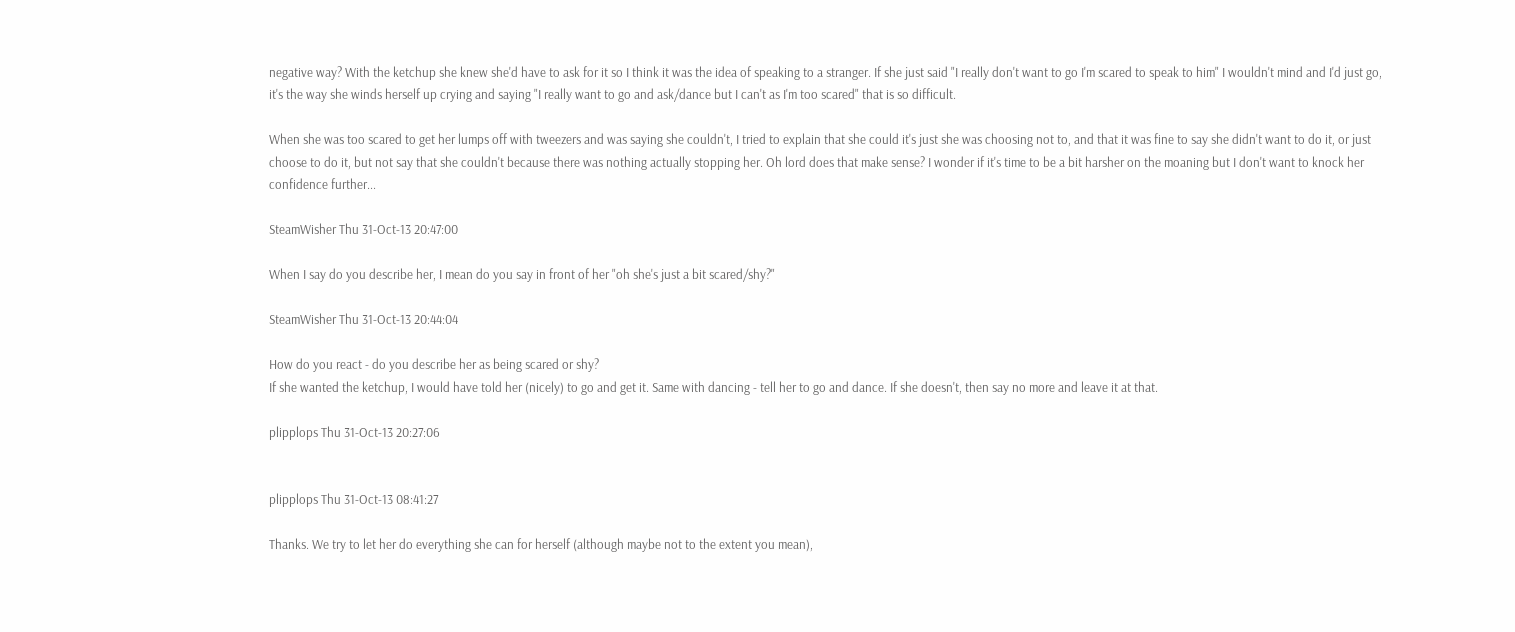negative way? With the ketchup she knew she'd have to ask for it so I think it was the idea of speaking to a stranger. If she just said "I really don't want to go I'm scared to speak to him" I wouldn't mind and I'd just go, it's the way she winds herself up crying and saying "I really want to go and ask/dance but I can't as I'm too scared" that is so difficult.

When she was too scared to get her lumps off with tweezers and was saying she couldn't, I tried to explain that she could it's just she was choosing not to, and that it was fine to say she didn't want to do it, or just choose to do it, but not say that she couldn't because there was nothing actually stopping her. Oh lord does that make sense? I wonder if it's time to be a bit harsher on the moaning but I don't want to knock her confidence further...

SteamWisher Thu 31-Oct-13 20:47:00

When I say do you describe her, I mean do you say in front of her "oh she's just a bit scared/shy?"

SteamWisher Thu 31-Oct-13 20:44:04

How do you react - do you describe her as being scared or shy?
If she wanted the ketchup, I would have told her (nicely) to go and get it. Same with dancing - tell her to go and dance. If she doesn't, then say no more and leave it at that.

plipplops Thu 31-Oct-13 20:27:06


plipplops Thu 31-Oct-13 08:41:27

Thanks. We try to let her do everything she can for herself (although maybe not to the extent you mean),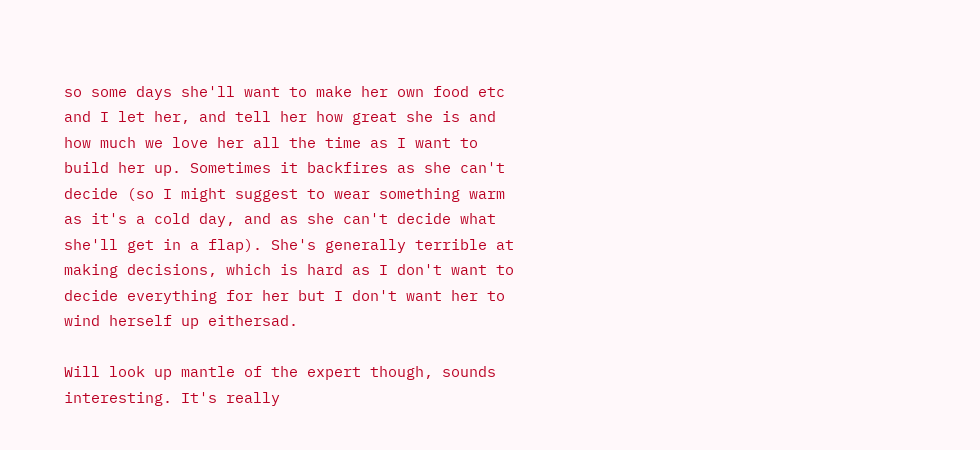so some days she'll want to make her own food etc and I let her, and tell her how great she is and how much we love her all the time as I want to build her up. Sometimes it backfires as she can't decide (so I might suggest to wear something warm as it's a cold day, and as she can't decide what she'll get in a flap). She's generally terrible at making decisions, which is hard as I don't want to decide everything for her but I don't want her to wind herself up eithersad.

Will look up mantle of the expert though, sounds interesting. It's really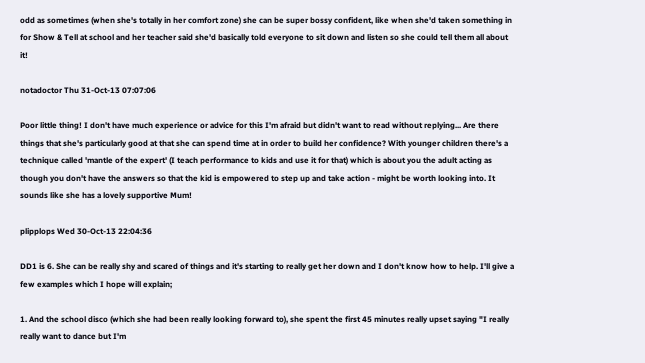odd as sometimes (when she's totally in her comfort zone) she can be super bossy confident, like when she'd taken something in for Show & Tell at school and her teacher said she'd basically told everyone to sit down and listen so she could tell them all about it!

notadoctor Thu 31-Oct-13 07:07:06

Poor little thing! I don't have much experience or advice for this I'm afraid but didn't want to read without replying... Are there things that she's particularly good at that she can spend time at in order to build her confidence? With younger children there's a technique called 'mantle of the expert' (I teach performance to kids and use it for that) which is about you the adult acting as though you don't have the answers so that the kid is empowered to step up and take action - might be worth looking into. It sounds like she has a lovely supportive Mum!

plipplops Wed 30-Oct-13 22:04:36

DD1 is 6. She can be really shy and scared of things and it's starting to really get her down and I don't know how to help. I'll give a few examples which I hope will explain;

1. And the school disco (which she had been really looking forward to), she spent the first 45 minutes really upset saying "I really really want to dance but I'm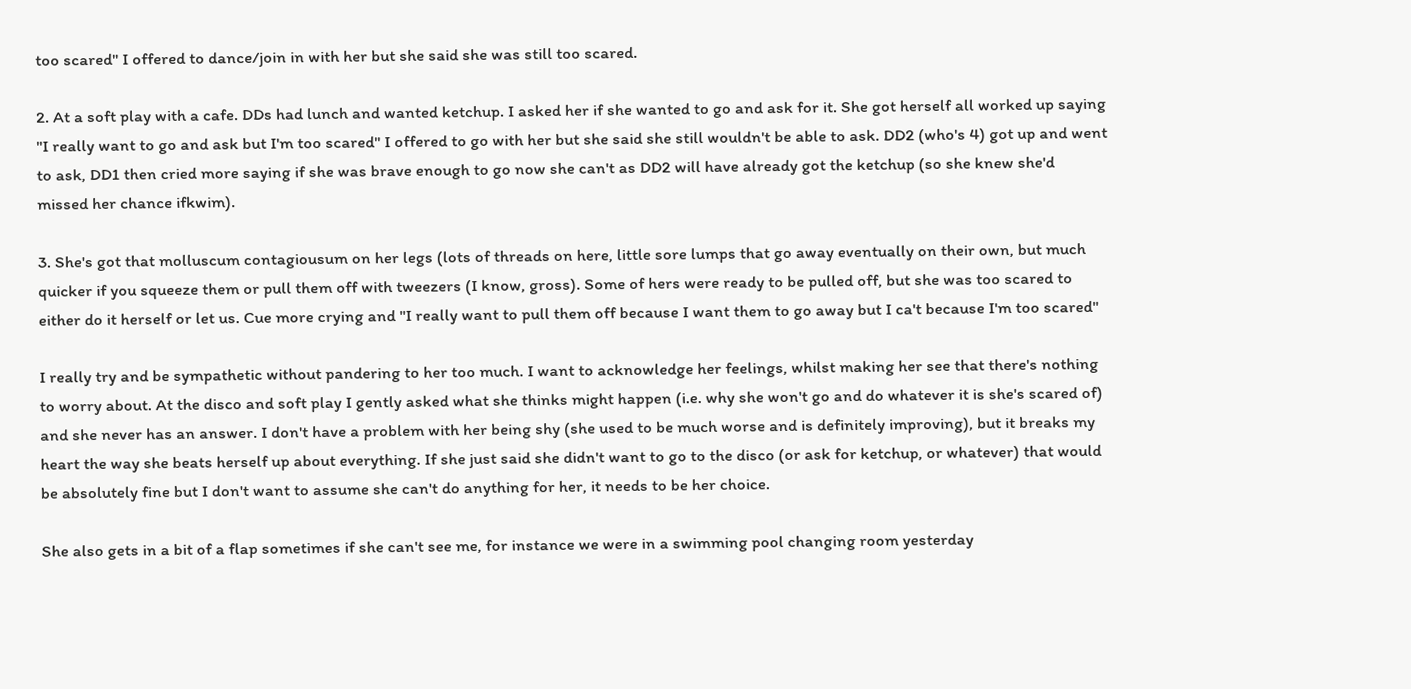too scared" I offered to dance/join in with her but she said she was still too scared.

2. At a soft play with a cafe. DDs had lunch and wanted ketchup. I asked her if she wanted to go and ask for it. She got herself all worked up saying "I really want to go and ask but I'm too scared" I offered to go with her but she said she still wouldn't be able to ask. DD2 (who's 4) got up and went to ask, DD1 then cried more saying if she was brave enough to go now she can't as DD2 will have already got the ketchup (so she knew she'd missed her chance ifkwim).

3. She's got that molluscum contagiousum on her legs (lots of threads on here, little sore lumps that go away eventually on their own, but much quicker if you squeeze them or pull them off with tweezers (I know, gross). Some of hers were ready to be pulled off, but she was too scared to either do it herself or let us. Cue more crying and "I really want to pull them off because I want them to go away but I ca't because I'm too scared"

I really try and be sympathetic without pandering to her too much. I want to acknowledge her feelings, whilst making her see that there's nothing to worry about. At the disco and soft play I gently asked what she thinks might happen (i.e. why she won't go and do whatever it is she's scared of) and she never has an answer. I don't have a problem with her being shy (she used to be much worse and is definitely improving), but it breaks my heart the way she beats herself up about everything. If she just said she didn't want to go to the disco (or ask for ketchup, or whatever) that would be absolutely fine but I don't want to assume she can't do anything for her, it needs to be her choice.

She also gets in a bit of a flap sometimes if she can't see me, for instance we were in a swimming pool changing room yesterday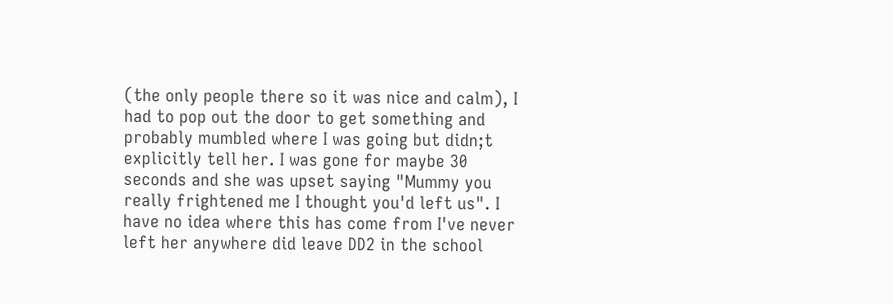(the only people there so it was nice and calm), I had to pop out the door to get something and probably mumbled where I was going but didn;t explicitly tell her. I was gone for maybe 30 seconds and she was upset saying "Mummy you really frightened me I thought you'd left us". I have no idea where this has come from I've never left her anywhere did leave DD2 in the school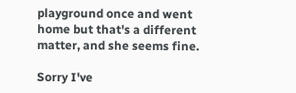playground once and went home but that's a different matter, and she seems fine.

Sorry I've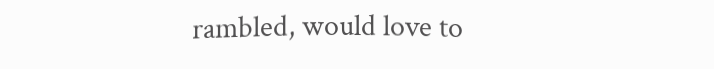rambled, would love to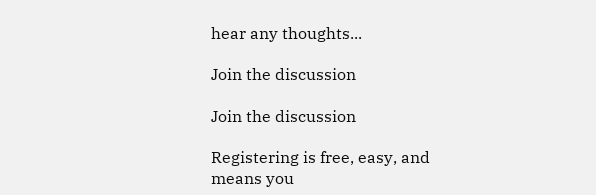hear any thoughts...

Join the discussion

Join the discussion

Registering is free, easy, and means you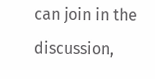can join in the discussion,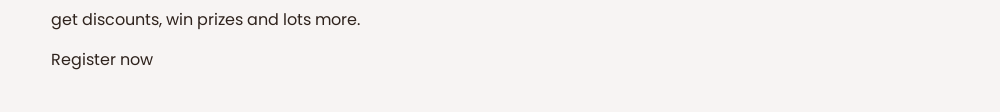get discounts, win prizes and lots more.

Register now